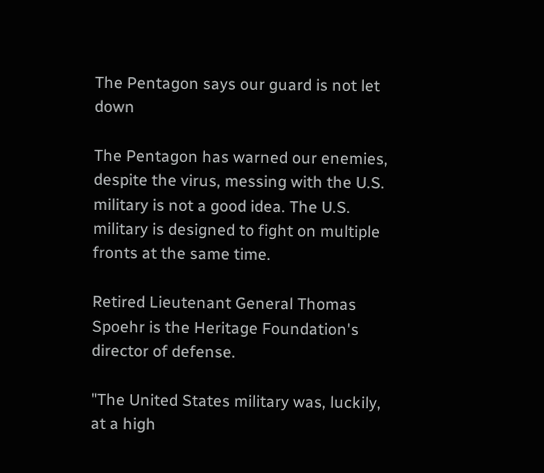The Pentagon says our guard is not let down

The Pentagon has warned our enemies, despite the virus, messing with the U.S. military is not a good idea. The U.S. military is designed to fight on multiple fronts at the same time.

Retired Lieutenant General Thomas Spoehr is the Heritage Foundation's director of defense.

"The United States military was, luckily, at a high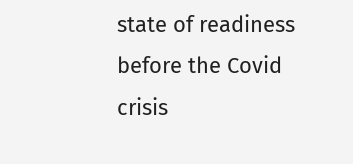state of readiness before the Covid crisis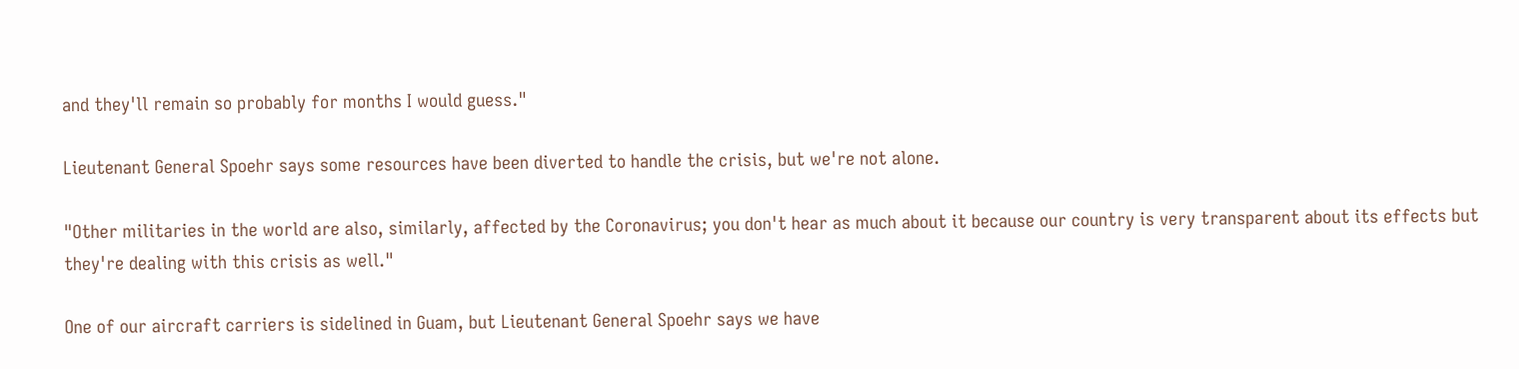and they'll remain so probably for months I would guess."

Lieutenant General Spoehr says some resources have been diverted to handle the crisis, but we're not alone.

"Other militaries in the world are also, similarly, affected by the Coronavirus; you don't hear as much about it because our country is very transparent about its effects but they're dealing with this crisis as well."

One of our aircraft carriers is sidelined in Guam, but Lieutenant General Spoehr says we have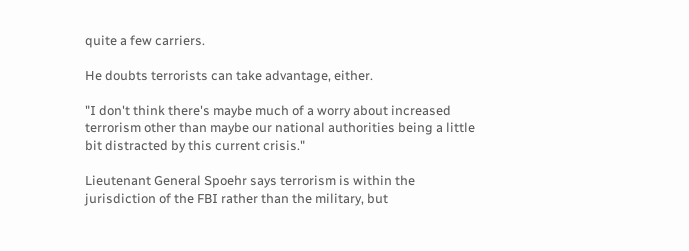quite a few carriers.

He doubts terrorists can take advantage, either.

"I don't think there's maybe much of a worry about increased terrorism other than maybe our national authorities being a little bit distracted by this current crisis."

Lieutenant General Spoehr says terrorism is within the jurisdiction of the FBI rather than the military, but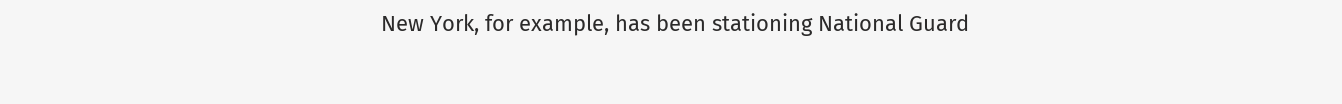New York, for example, has been stationing National Guard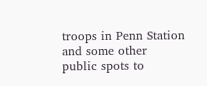troops in Penn Station and some other public spots to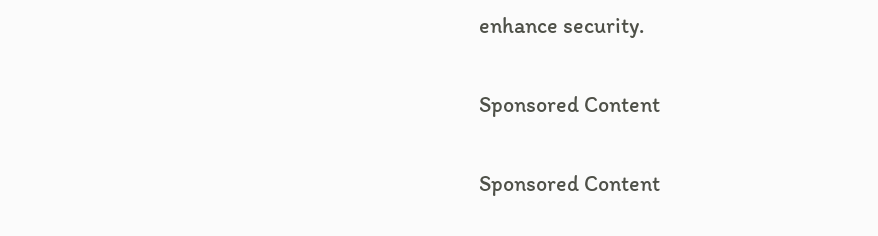enhance security.

Sponsored Content

Sponsored Content